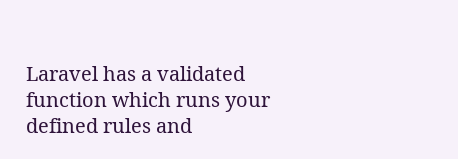Laravel has a validated function which runs your defined rules and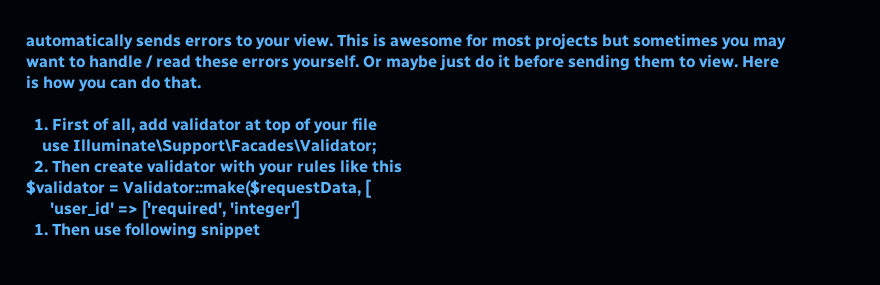automatically sends errors to your view. This is awesome for most projects but sometimes you may want to handle / read these errors yourself. Or maybe just do it before sending them to view. Here is how you can do that.

  1. First of all, add validator at top of your file
    use Illuminate\Support\Facades\Validator;
  2. Then create validator with your rules like this
$validator = Validator::make($requestData, [
      'user_id' => ['required', 'integer']
  1. Then use following snippet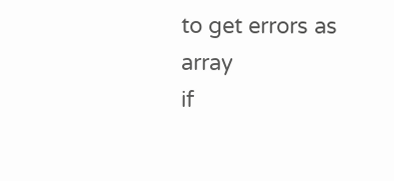to get errors as array
if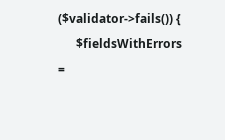($validator->fails()) {
      $fieldsWithErrors =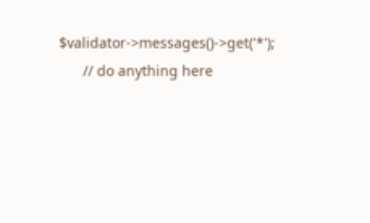$validator->messages()->get('*');
      // do anything here